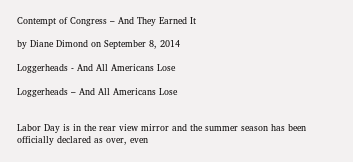Contempt of Congress – And They Earned It

by Diane Dimond on September 8, 2014

Loggerheads - And All Americans Lose

Loggerheads – And All Americans Lose


Labor Day is in the rear view mirror and the summer season has been officially declared as over, even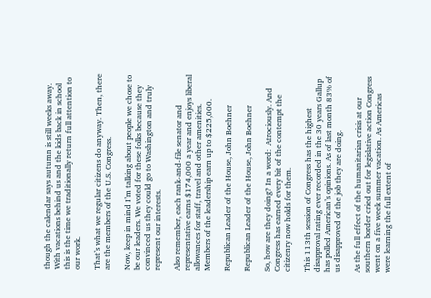though the calendar says autumn is still weeks away. With vacations behind us and the kids back in school this is the time we traditionally return full attention to our work.

That’s what we regular citizens do anyway. Then, there are the members of the U.S. Congress.

Now, keep in mind I’m talking about people we chose to be our leaders. We voted for these folks because they convinced us they could go to Washington and truly represent our interests.

Also remember, each rank-and-file senator and representative earns $174,000 a year and enjoys liberal allowances for staff, travel and other amenities. Members of the leadership earn up to $225,000.

Republican Leader of the House, John Boehner

Republican Leader of the House, John Boehner

So, how are they doing? In a word:  Atrociously. And Congress has earned every bit of the contempt the citizenry now holds for them.

This 113th session of Congress has the highest disapproval rating ever recorded in the 30 years Gallup has polled American’s opinions. As of last month 83% of us disapproved of the job they are doing.

As the full effect of the humanitarian crisis at our southern border cried out for legislative action Congress went on a five week summer vacation. As Americas were learning the full extent of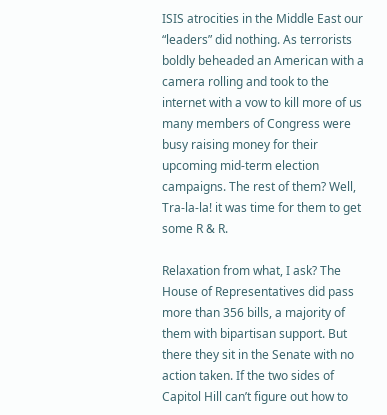ISIS atrocities in the Middle East our “leaders” did nothing. As terrorists boldly beheaded an American with a camera rolling and took to the internet with a vow to kill more of us many members of Congress were busy raising money for their upcoming mid-term election campaigns. The rest of them? Well, Tra-la-la! it was time for them to get some R & R.

Relaxation from what, I ask? The House of Representatives did pass more than 356 bills, a majority of them with bipartisan support. But there they sit in the Senate with no action taken. If the two sides of Capitol Hill can’t figure out how to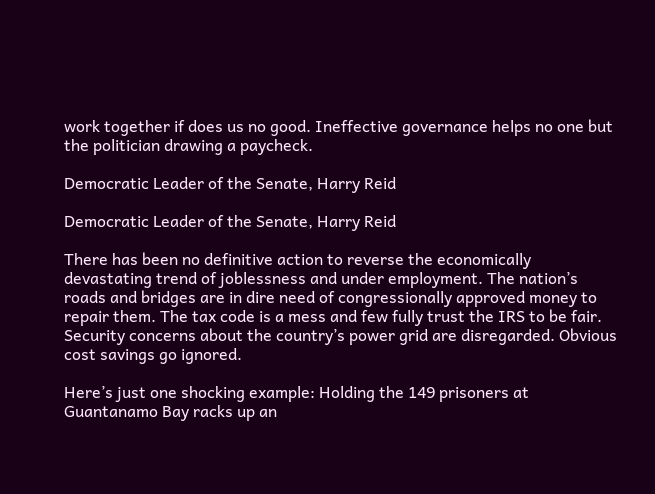work together if does us no good. Ineffective governance helps no one but the politician drawing a paycheck.

Democratic Leader of the Senate, Harry Reid

Democratic Leader of the Senate, Harry Reid

There has been no definitive action to reverse the economically devastating trend of joblessness and under employment. The nation’s roads and bridges are in dire need of congressionally approved money to repair them. The tax code is a mess and few fully trust the IRS to be fair. Security concerns about the country’s power grid are disregarded. Obvious cost savings go ignored.

Here’s just one shocking example: Holding the 149 prisoners at Guantanamo Bay racks up an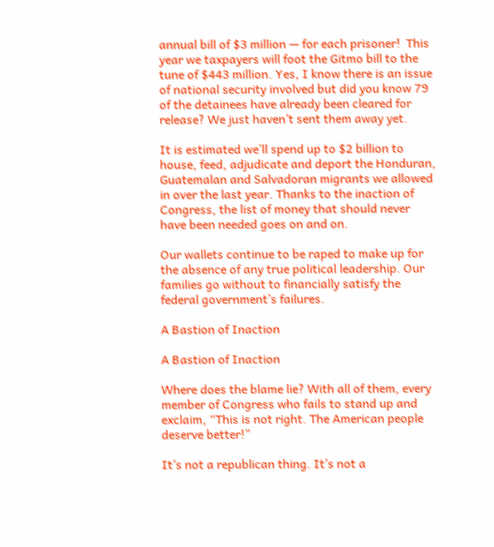annual bill of $3 million — for each prisoner!  This year we taxpayers will foot the Gitmo bill to the tune of $443 million. Yes, I know there is an issue of national security involved but did you know 79 of the detainees have already been cleared for release? We just haven’t sent them away yet.

It is estimated we’ll spend up to $2 billion to house, feed, adjudicate and deport the Honduran, Guatemalan and Salvadoran migrants we allowed in over the last year. Thanks to the inaction of Congress, the list of money that should never have been needed goes on and on.

Our wallets continue to be raped to make up for the absence of any true political leadership. Our families go without to financially satisfy the federal government’s failures.

A Bastion of Inaction

A Bastion of Inaction

Where does the blame lie? With all of them, every member of Congress who fails to stand up and exclaim, “This is not right. The American people deserve better!”

It’s not a republican thing. It’s not a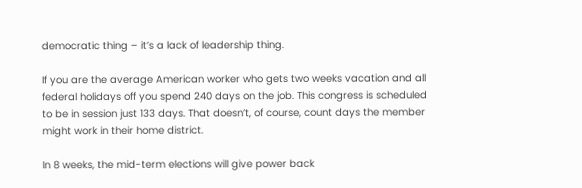democratic thing – it’s a lack of leadership thing.

If you are the average American worker who gets two weeks vacation and all federal holidays off you spend 240 days on the job. This congress is scheduled to be in session just 133 days. That doesn’t, of course, count days the member might work in their home district.

In 8 weeks, the mid-term elections will give power back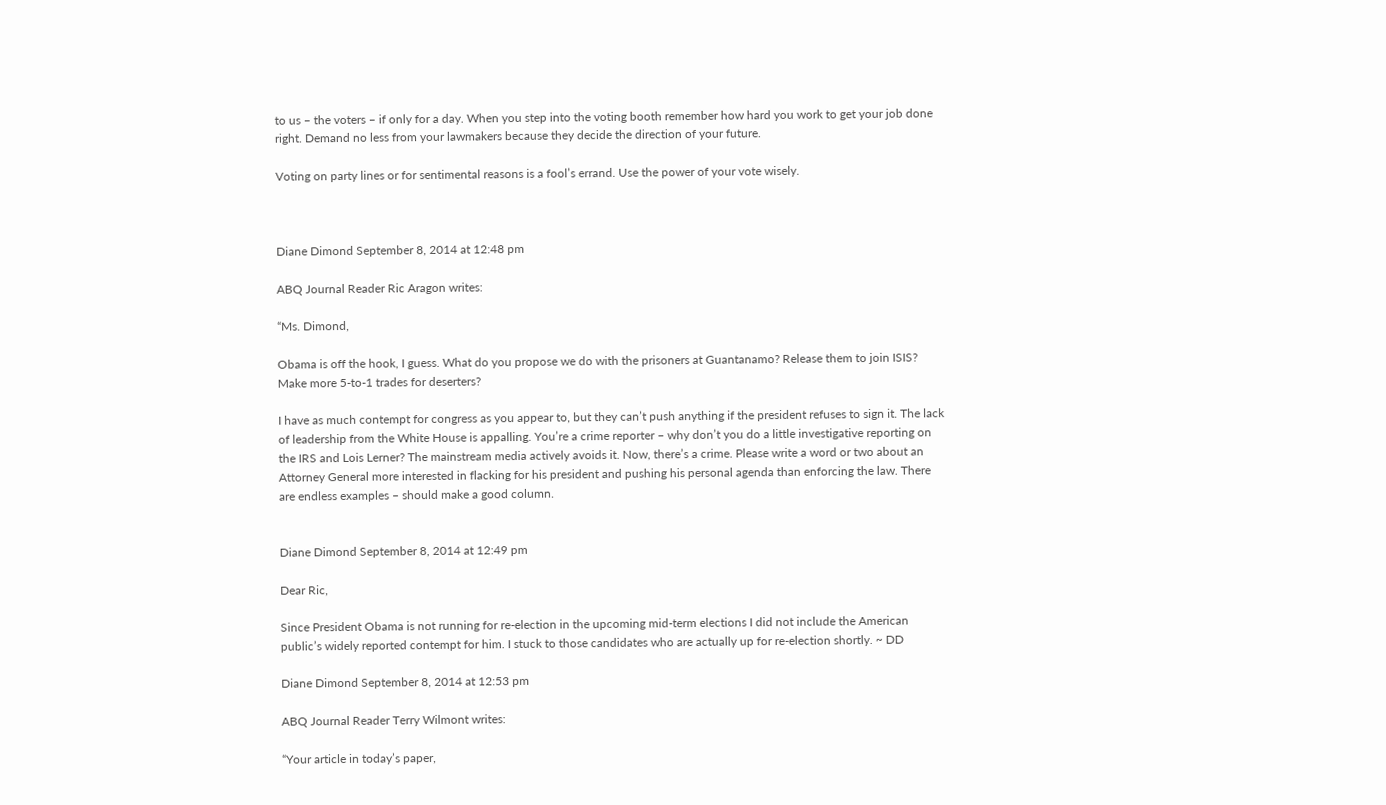to us – the voters – if only for a day. When you step into the voting booth remember how hard you work to get your job done right. Demand no less from your lawmakers because they decide the direction of your future.

Voting on party lines or for sentimental reasons is a fool’s errand. Use the power of your vote wisely.



Diane Dimond September 8, 2014 at 12:48 pm

ABQ Journal Reader Ric Aragon writes:

“Ms. Dimond,

Obama is off the hook, I guess. What do you propose we do with the prisoners at Guantanamo? Release them to join ISIS? Make more 5-to-1 trades for deserters?

I have as much contempt for congress as you appear to, but they can’t push anything if the president refuses to sign it. The lack of leadership from the White House is appalling. You’re a crime reporter – why don’t you do a little investigative reporting on the IRS and Lois Lerner? The mainstream media actively avoids it. Now, there’s a crime. Please write a word or two about an Attorney General more interested in flacking for his president and pushing his personal agenda than enforcing the law. There are endless examples – should make a good column.


Diane Dimond September 8, 2014 at 12:49 pm

Dear Ric,

Since President Obama is not running for re-election in the upcoming mid-term elections I did not include the American public’s widely reported contempt for him. I stuck to those candidates who are actually up for re-election shortly. ~ DD

Diane Dimond September 8, 2014 at 12:53 pm

ABQ Journal Reader Terry Wilmont writes:

“Your article in today’s paper,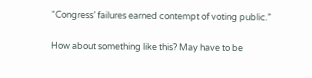“Congress’ failures earned contempt of voting public.”

How about something like this? May have to be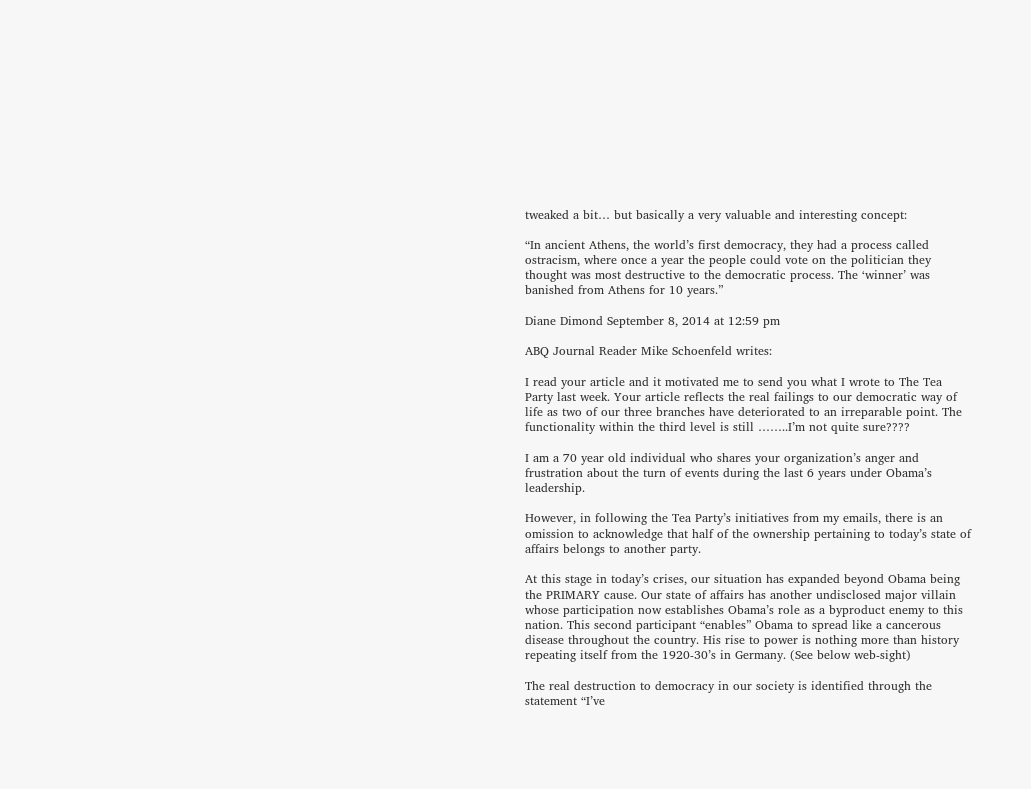tweaked a bit… but basically a very valuable and interesting concept:

“In ancient Athens, the world’s first democracy, they had a process called ostracism, where once a year the people could vote on the politician they thought was most destructive to the democratic process. The ‘winner’ was banished from Athens for 10 years.”

Diane Dimond September 8, 2014 at 12:59 pm

ABQ Journal Reader Mike Schoenfeld writes:

I read your article and it motivated me to send you what I wrote to The Tea Party last week. Your article reflects the real failings to our democratic way of life as two of our three branches have deteriorated to an irreparable point. The functionality within the third level is still ……..I’m not quite sure????

I am a 70 year old individual who shares your organization’s anger and frustration about the turn of events during the last 6 years under Obama’s leadership.

However, in following the Tea Party’s initiatives from my emails, there is an omission to acknowledge that half of the ownership pertaining to today’s state of affairs belongs to another party.

At this stage in today’s crises, our situation has expanded beyond Obama being the PRIMARY cause. Our state of affairs has another undisclosed major villain whose participation now establishes Obama’s role as a byproduct enemy to this nation. This second participant “enables” Obama to spread like a cancerous disease throughout the country. His rise to power is nothing more than history repeating itself from the 1920-30’s in Germany. (See below web-sight)

The real destruction to democracy in our society is identified through the statement “I’ve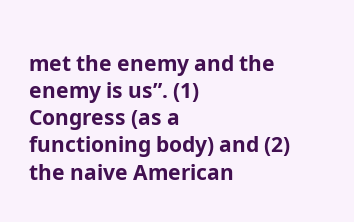met the enemy and the enemy is us”. (1) Congress (as a functioning body) and (2) the naive American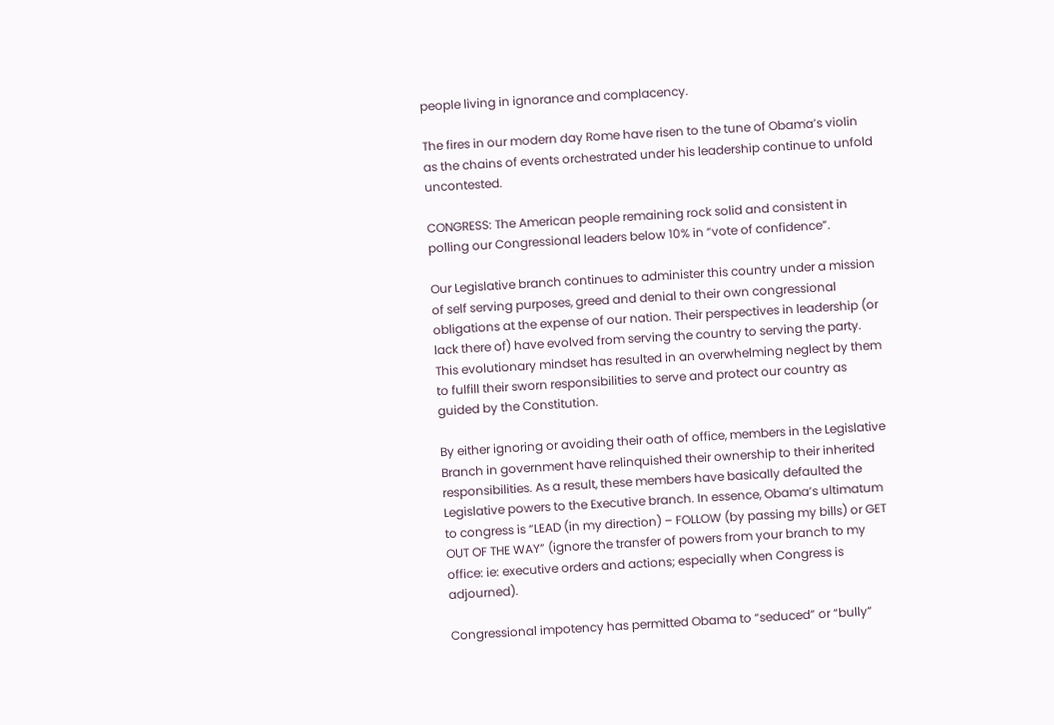people living in ignorance and complacency.

The fires in our modern day Rome have risen to the tune of Obama’s violin as the chains of events orchestrated under his leadership continue to unfold uncontested.

CONGRESS: The American people remaining rock solid and consistent in polling our Congressional leaders below 10% in “vote of confidence”.

Our Legislative branch continues to administer this country under a mission of self serving purposes, greed and denial to their own congressional obligations at the expense of our nation. Their perspectives in leadership (or lack there of) have evolved from serving the country to serving the party. This evolutionary mindset has resulted in an overwhelming neglect by them to fulfill their sworn responsibilities to serve and protect our country as guided by the Constitution.

By either ignoring or avoiding their oath of office, members in the Legislative Branch in government have relinquished their ownership to their inherited responsibilities. As a result, these members have basically defaulted the Legislative powers to the Executive branch. In essence, Obama’s ultimatum to congress is “LEAD (in my direction) – FOLLOW (by passing my bills) or GET OUT OF THE WAY” (ignore the transfer of powers from your branch to my office: ie: executive orders and actions; especially when Congress is adjourned).

Congressional impotency has permitted Obama to “seduced” or “bully”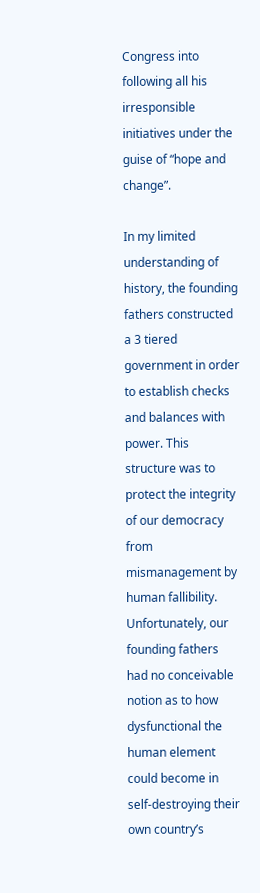Congress into following all his irresponsible initiatives under the guise of “hope and change”.

In my limited understanding of history, the founding fathers constructed a 3 tiered government in order to establish checks and balances with power. This structure was to protect the integrity of our democracy from mismanagement by human fallibility. Unfortunately, our founding fathers had no conceivable notion as to how dysfunctional the human element could become in self-destroying their own country’s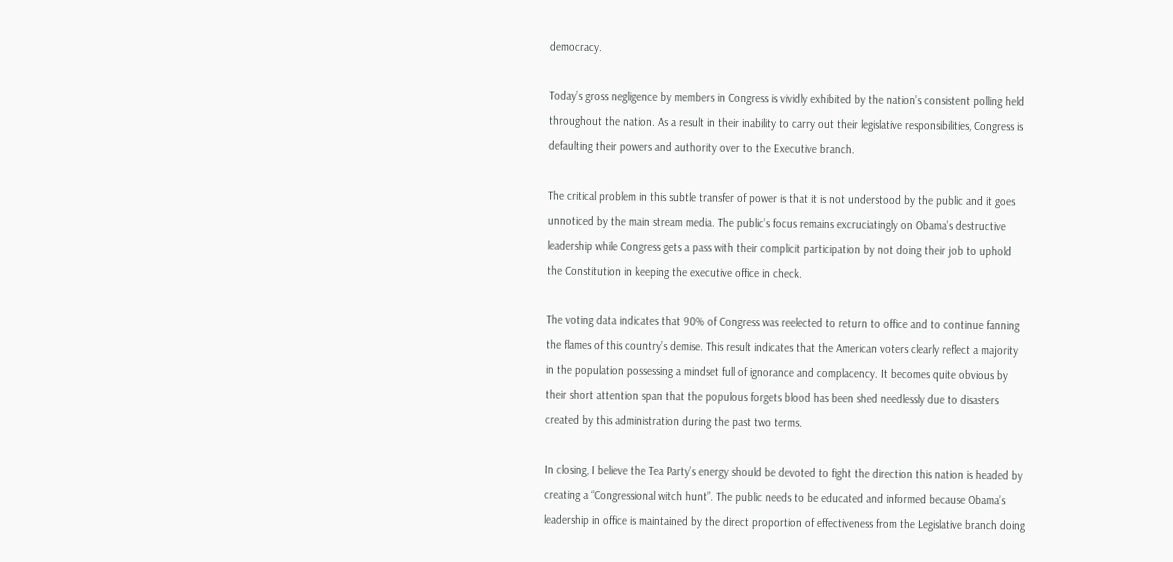democracy.

Today’s gross negligence by members in Congress is vividly exhibited by the nation’s consistent polling held throughout the nation. As a result in their inability to carry out their legislative responsibilities, Congress is defaulting their powers and authority over to the Executive branch.

The critical problem in this subtle transfer of power is that it is not understood by the public and it goes unnoticed by the main stream media. The public’s focus remains excruciatingly on Obama’s destructive leadership while Congress gets a pass with their complicit participation by not doing their job to uphold the Constitution in keeping the executive office in check.

The voting data indicates that 90% of Congress was reelected to return to office and to continue fanning the flames of this country’s demise. This result indicates that the American voters clearly reflect a majority in the population possessing a mindset full of ignorance and complacency. It becomes quite obvious by their short attention span that the populous forgets blood has been shed needlessly due to disasters created by this administration during the past two terms.

In closing, I believe the Tea Party’s energy should be devoted to fight the direction this nation is headed by creating a “Congressional witch hunt”. The public needs to be educated and informed because Obama’s leadership in office is maintained by the direct proportion of effectiveness from the Legislative branch doing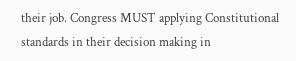their job. Congress MUST applying Constitutional standards in their decision making in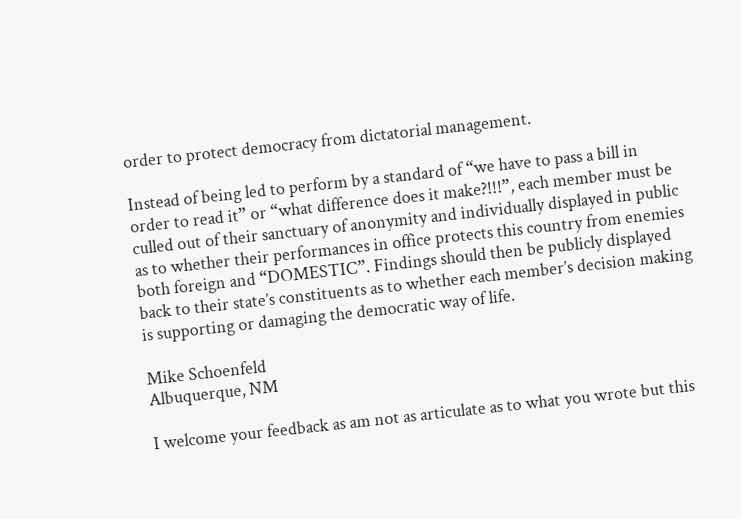order to protect democracy from dictatorial management.

Instead of being led to perform by a standard of “we have to pass a bill in order to read it” or “what difference does it make?!!!”, each member must be culled out of their sanctuary of anonymity and individually displayed in public as to whether their performances in office protects this country from enemies both foreign and “DOMESTIC”. Findings should then be publicly displayed back to their state’s constituents as to whether each member’s decision making is supporting or damaging the democratic way of life.

Mike Schoenfeld
Albuquerque, NM

I welcome your feedback as am not as articulate as to what you wrote but this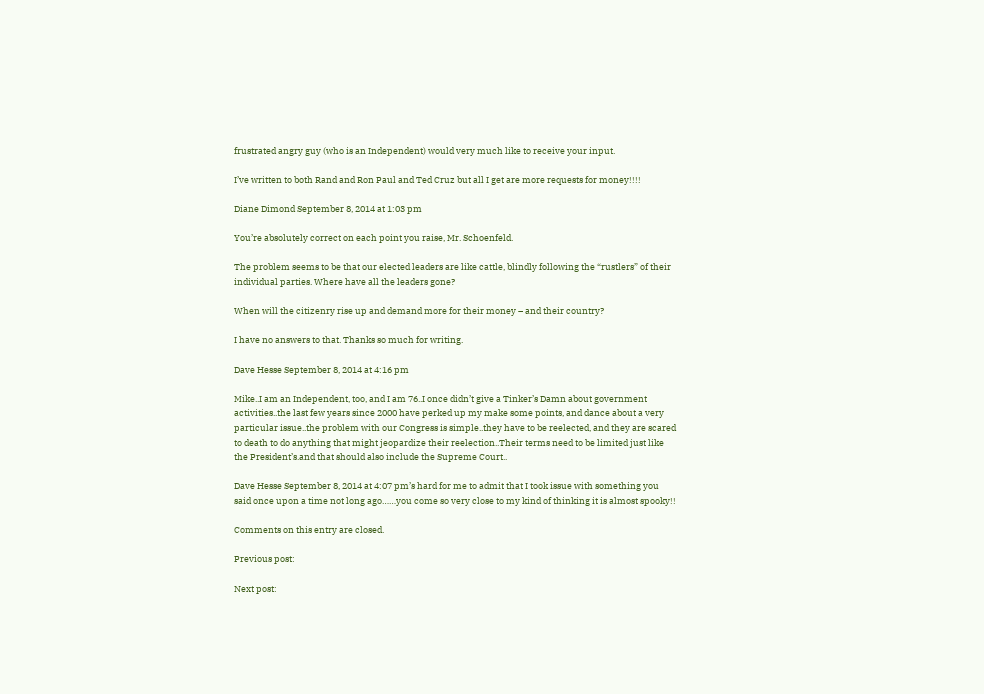frustrated angry guy (who is an Independent) would very much like to receive your input.

I’ve written to both Rand and Ron Paul and Ted Cruz but all I get are more requests for money!!!!

Diane Dimond September 8, 2014 at 1:03 pm

You’re absolutely correct on each point you raise, Mr. Schoenfeld.

The problem seems to be that our elected leaders are like cattle, blindly following the “rustlers” of their individual parties. Where have all the leaders gone?

When will the citizenry rise up and demand more for their money – and their country?

I have no answers to that. Thanks so much for writing.

Dave Hesse September 8, 2014 at 4:16 pm

Mike..I am an Independent, too, and I am 76..I once didn’t give a Tinker’s Damn about government activities..the last few years since 2000 have perked up my make some points, and dance about a very particular issue..the problem with our Congress is simple..they have to be reelected, and they are scared to death to do anything that might jeopardize their reelection..Their terms need to be limited just like the President’s.and that should also include the Supreme Court..

Dave Hesse September 8, 2014 at 4:07 pm’s hard for me to admit that I took issue with something you said once upon a time not long ago……you come so very close to my kind of thinking it is almost spooky!!

Comments on this entry are closed.

Previous post:

Next post: